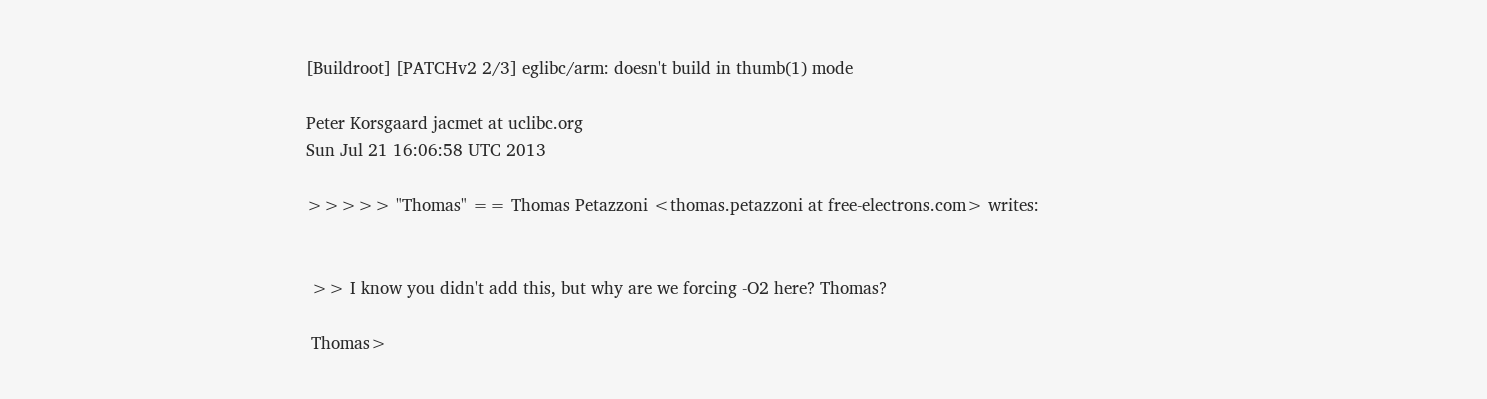[Buildroot] [PATCHv2 2/3] eglibc/arm: doesn't build in thumb(1) mode

Peter Korsgaard jacmet at uclibc.org
Sun Jul 21 16:06:58 UTC 2013

>>>>> "Thomas" == Thomas Petazzoni <thomas.petazzoni at free-electrons.com> writes:


 >> I know you didn't add this, but why are we forcing -O2 here? Thomas?

 Thomas>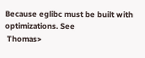Because eglibc must be built with optimizations. See
 Thomas>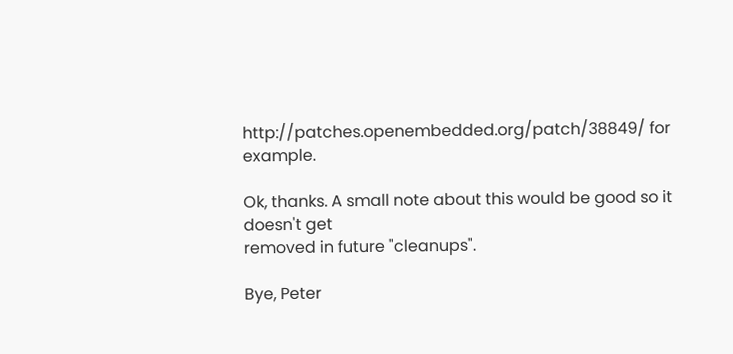http://patches.openembedded.org/patch/38849/ for example.

Ok, thanks. A small note about this would be good so it doesn't get
removed in future "cleanups".

Bye, Peter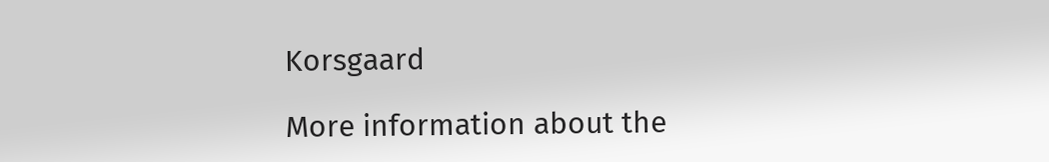Korsgaard

More information about the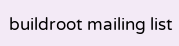buildroot mailing list